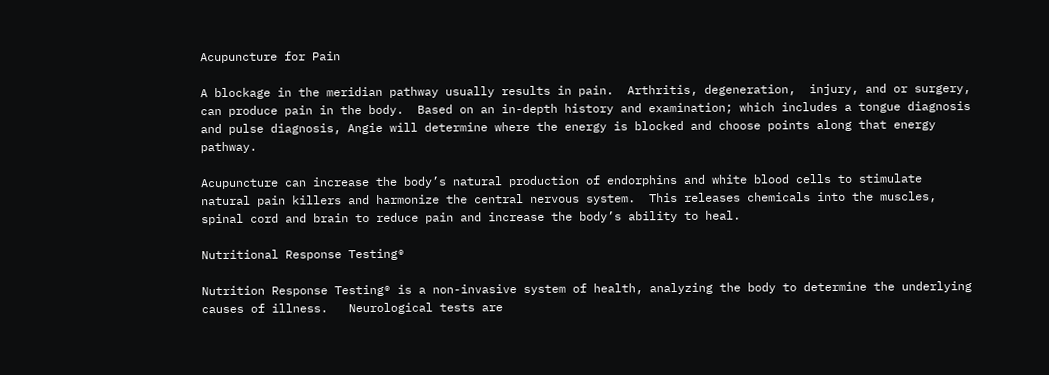Acupuncture for Pain

A blockage in the meridian pathway usually results in pain.  Arthritis, degeneration,  injury, and or surgery, can produce pain in the body.  Based on an in-depth history and examination; which includes a tongue diagnosis and pulse diagnosis, Angie will determine where the energy is blocked and choose points along that energy pathway.

Acupuncture can increase the body’s natural production of endorphins and white blood cells to stimulate natural pain killers and harmonize the central nervous system.  This releases chemicals into the muscles, spinal cord and brain to reduce pain and increase the body’s ability to heal.

Nutritional Response Testing®

Nutrition Response Testing® is a non-invasive system of health, analyzing the body to determine the underlying causes of illness.   Neurological tests are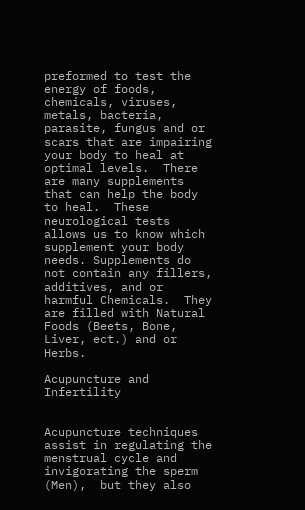preformed to test the energy of foods, chemicals, viruses, metals, bacteria, parasite, fungus and or scars that are impairing your body to heal at optimal levels.  There are many supplements that can help the body to heal.  These neurological tests allows us to know which supplement your body needs. Supplements do not contain any fillers, additives, and or harmful Chemicals.  They are filled with Natural Foods (Beets, Bone, Liver, ect.) and or Herbs.

Acupuncture and Infertility


Acupuncture techniques assist in regulating the menstrual cycle and invigorating the sperm (Men),  but they also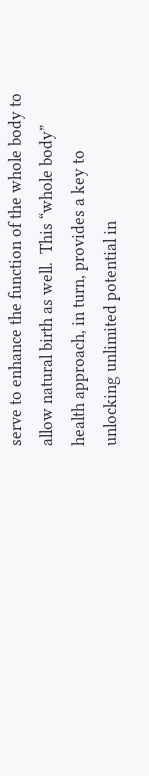serve to enhance the function of the whole body to allow natural birth as well.  This “whole body” health approach, in turn, provides a key to unlocking unlimited potential in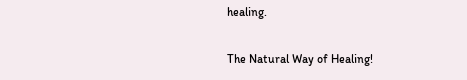healing.

The Natural Way of Healing!